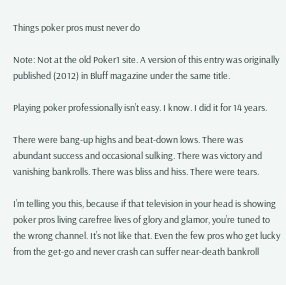Things poker pros must never do

Note: Not at the old Poker1 site. A version of this entry was originally published (2012) in Bluff magazine under the same title.

Playing poker professionally isn’t easy. I know. I did it for 14 years.

There were bang-up highs and beat-down lows. There was abundant success and occasional sulking. There was victory and vanishing bankrolls. There was bliss and hiss. There were tears.

I’m telling you this, because if that television in your head is showing poker pros living carefree lives of glory and glamor, you’re tuned to the wrong channel. It’s not like that. Even the few pros who get lucky from the get-go and never crash can suffer near-death bankroll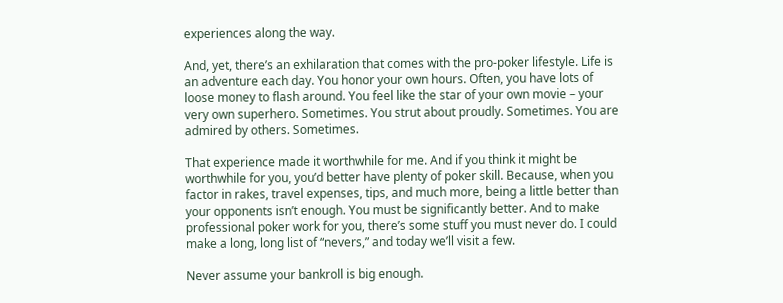experiences along the way.

And, yet, there’s an exhilaration that comes with the pro-poker lifestyle. Life is an adventure each day. You honor your own hours. Often, you have lots of loose money to flash around. You feel like the star of your own movie – your very own superhero. Sometimes. You strut about proudly. Sometimes. You are admired by others. Sometimes.

That experience made it worthwhile for me. And if you think it might be worthwhile for you, you’d better have plenty of poker skill. Because, when you factor in rakes, travel expenses, tips, and much more, being a little better than your opponents isn’t enough. You must be significantly better. And to make professional poker work for you, there’s some stuff you must never do. I could make a long, long list of “nevers,” and today we’ll visit a few.

Never assume your bankroll is big enough.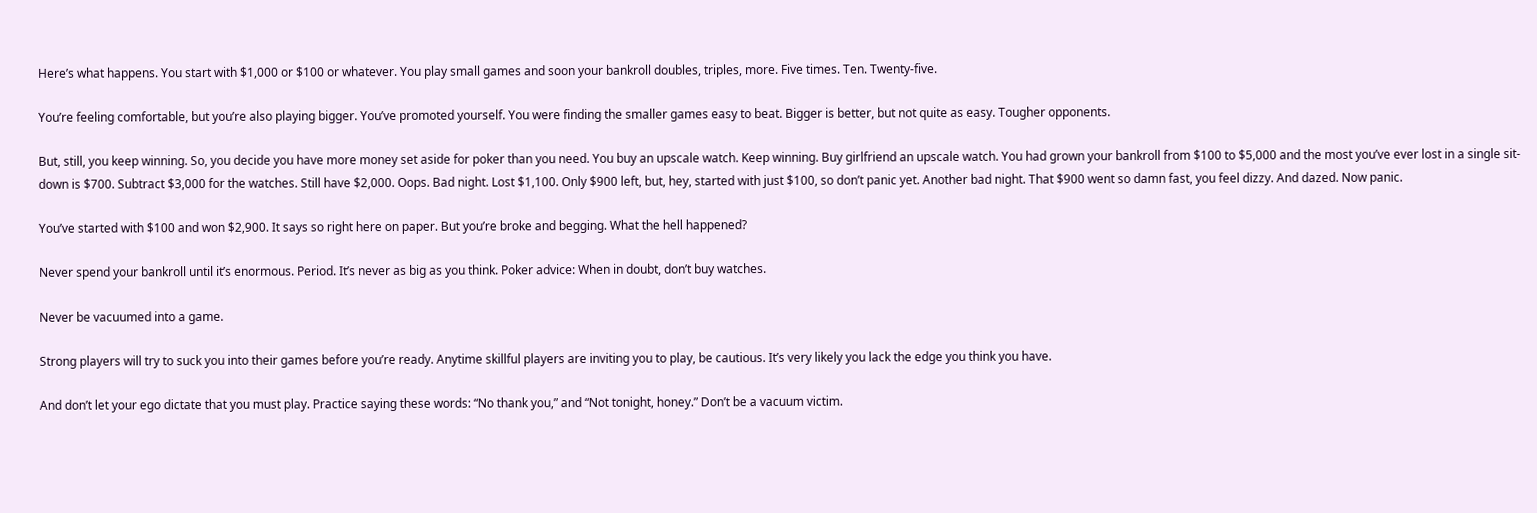Here’s what happens. You start with $1,000 or $100 or whatever. You play small games and soon your bankroll doubles, triples, more. Five times. Ten. Twenty-five.

You’re feeling comfortable, but you’re also playing bigger. You’ve promoted yourself. You were finding the smaller games easy to beat. Bigger is better, but not quite as easy. Tougher opponents.

But, still, you keep winning. So, you decide you have more money set aside for poker than you need. You buy an upscale watch. Keep winning. Buy girlfriend an upscale watch. You had grown your bankroll from $100 to $5,000 and the most you’ve ever lost in a single sit-down is $700. Subtract $3,000 for the watches. Still have $2,000. Oops. Bad night. Lost $1,100. Only $900 left, but, hey, started with just $100, so don’t panic yet. Another bad night. That $900 went so damn fast, you feel dizzy. And dazed. Now panic.

You’ve started with $100 and won $2,900. It says so right here on paper. But you’re broke and begging. What the hell happened?

Never spend your bankroll until it’s enormous. Period. It’s never as big as you think. Poker advice: When in doubt, don’t buy watches.

Never be vacuumed into a game.

Strong players will try to suck you into their games before you’re ready. Anytime skillful players are inviting you to play, be cautious. It’s very likely you lack the edge you think you have.

And don’t let your ego dictate that you must play. Practice saying these words: “No thank you,” and “Not tonight, honey.” Don’t be a vacuum victim.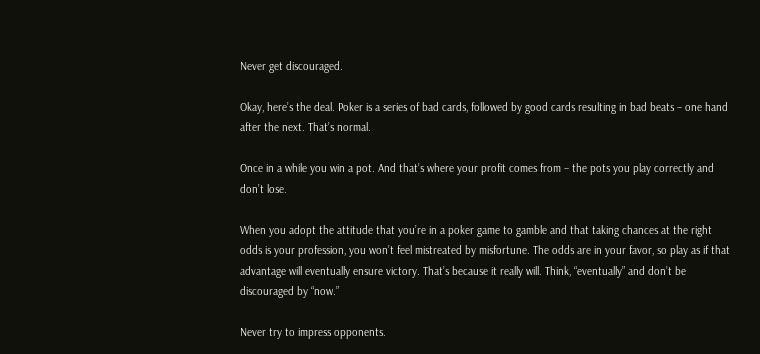Never get discouraged.

Okay, here’s the deal. Poker is a series of bad cards, followed by good cards resulting in bad beats – one hand after the next. That’s normal.

Once in a while you win a pot. And that’s where your profit comes from – the pots you play correctly and don’t lose.

When you adopt the attitude that you’re in a poker game to gamble and that taking chances at the right odds is your profession, you won’t feel mistreated by misfortune. The odds are in your favor, so play as if that advantage will eventually ensure victory. That’s because it really will. Think, “eventually” and don’t be discouraged by “now.”

Never try to impress opponents.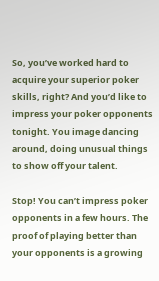So, you’ve worked hard to acquire your superior poker skills, right? And you’d like to impress your poker opponents tonight. You image dancing around, doing unusual things to show off your talent.

Stop! You can’t impress poker opponents in a few hours. The proof of playing better than your opponents is a growing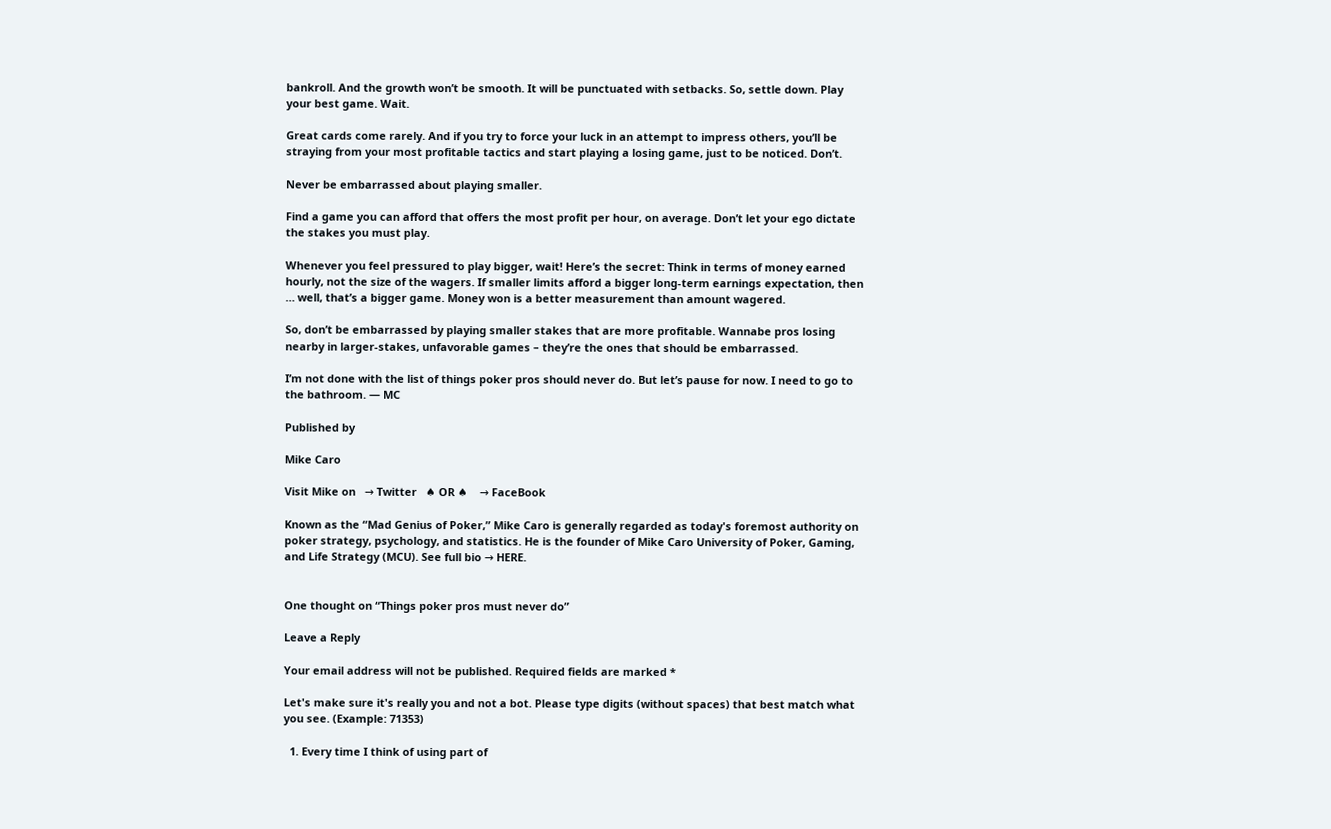bankroll. And the growth won’t be smooth. It will be punctuated with setbacks. So, settle down. Play your best game. Wait.

Great cards come rarely. And if you try to force your luck in an attempt to impress others, you’ll be straying from your most profitable tactics and start playing a losing game, just to be noticed. Don’t.

Never be embarrassed about playing smaller.

Find a game you can afford that offers the most profit per hour, on average. Don’t let your ego dictate the stakes you must play.

Whenever you feel pressured to play bigger, wait! Here’s the secret: Think in terms of money earned hourly, not the size of the wagers. If smaller limits afford a bigger long-term earnings expectation, then … well, that’s a bigger game. Money won is a better measurement than amount wagered.

So, don’t be embarrassed by playing smaller stakes that are more profitable. Wannabe pros losing nearby in larger-stakes, unfavorable games – they’re the ones that should be embarrassed.

I’m not done with the list of things poker pros should never do. But let’s pause for now. I need to go to the bathroom. — MC

Published by

Mike Caro

Visit Mike on   → Twitter   ♠ OR ♠    → FaceBook

Known as the “Mad Genius of Poker,” Mike Caro is generally regarded as today's foremost authority on poker strategy, psychology, and statistics. He is the founder of Mike Caro University of Poker, Gaming, and Life Strategy (MCU). See full bio → HERE.


One thought on “Things poker pros must never do”

Leave a Reply

Your email address will not be published. Required fields are marked *

Let's make sure it's really you and not a bot. Please type digits (without spaces) that best match what you see. (Example: 71353)

  1. Every time I think of using part of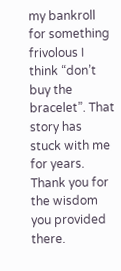my bankroll for something frivolous I think “don’t buy the bracelet”. That story has stuck with me for years. Thank you for the wisdom you provided there.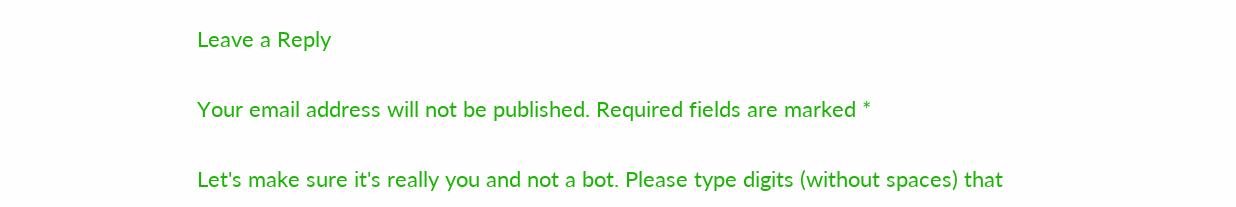Leave a Reply

Your email address will not be published. Required fields are marked *

Let's make sure it's really you and not a bot. Please type digits (without spaces) that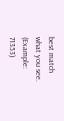best match what you see. (Example: 71353)